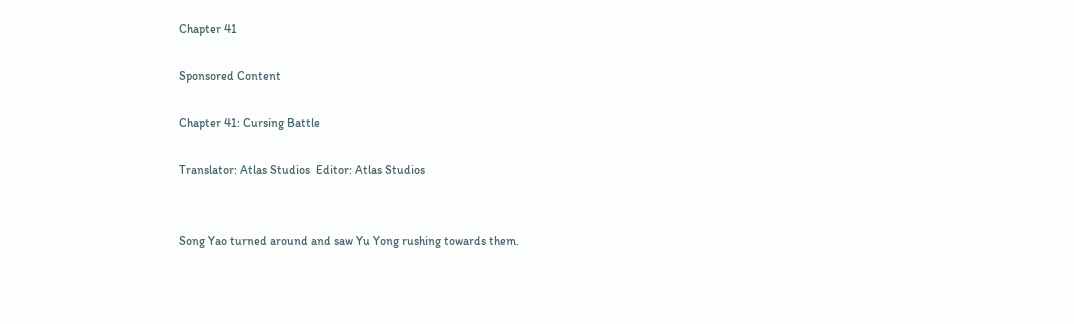Chapter 41

Sponsored Content

Chapter 41: Cursing Battle

Translator: Atlas Studios  Editor: Atlas Studios


Song Yao turned around and saw Yu Yong rushing towards them.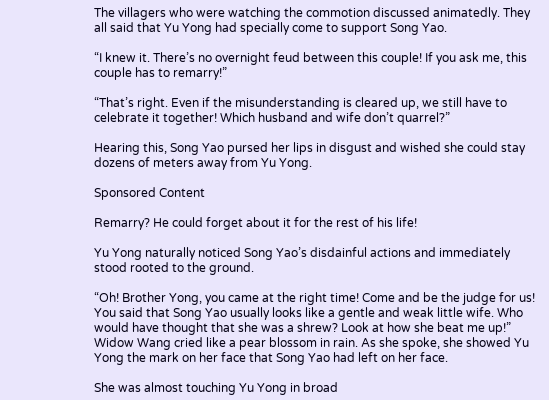The villagers who were watching the commotion discussed animatedly. They all said that Yu Yong had specially come to support Song Yao.

“I knew it. There’s no overnight feud between this couple! If you ask me, this couple has to remarry!”

“That’s right. Even if the misunderstanding is cleared up, we still have to celebrate it together! Which husband and wife don’t quarrel?”

Hearing this, Song Yao pursed her lips in disgust and wished she could stay dozens of meters away from Yu Yong.

Sponsored Content

Remarry? He could forget about it for the rest of his life!

Yu Yong naturally noticed Song Yao’s disdainful actions and immediately stood rooted to the ground.

“Oh! Brother Yong, you came at the right time! Come and be the judge for us! You said that Song Yao usually looks like a gentle and weak little wife. Who would have thought that she was a shrew? Look at how she beat me up!” Widow Wang cried like a pear blossom in rain. As she spoke, she showed Yu Yong the mark on her face that Song Yao had left on her face.

She was almost touching Yu Yong in broad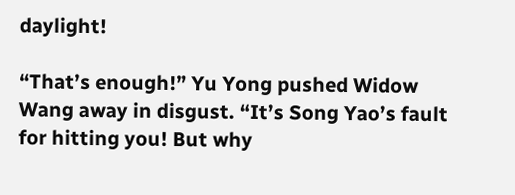daylight!

“That’s enough!” Yu Yong pushed Widow Wang away in disgust. “It’s Song Yao’s fault for hitting you! But why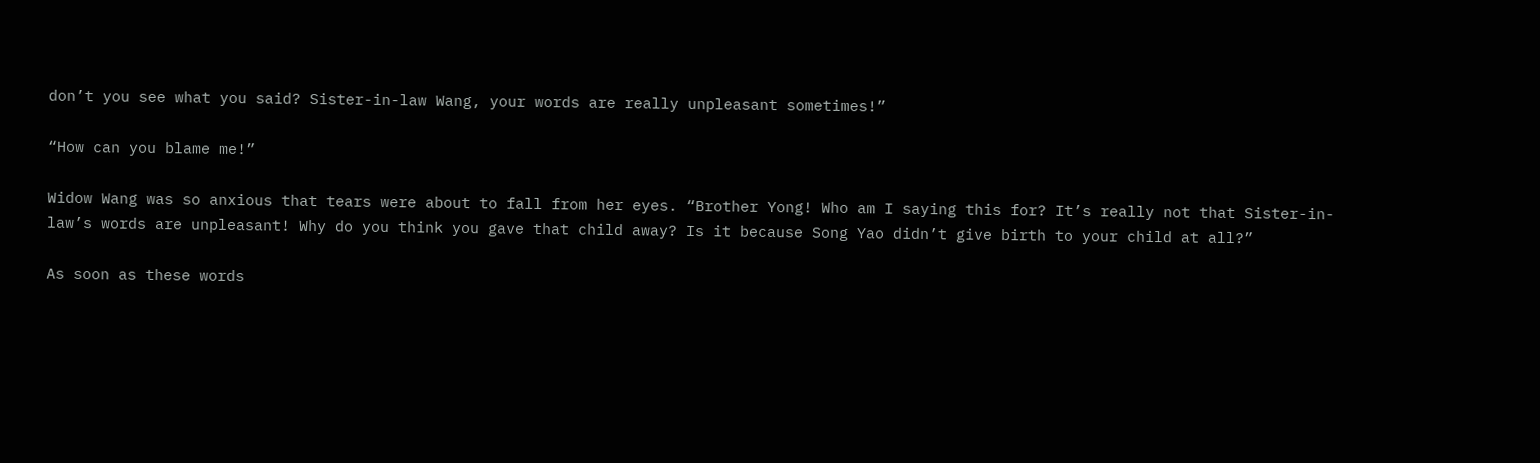don’t you see what you said? Sister-in-law Wang, your words are really unpleasant sometimes!”

“How can you blame me!”

Widow Wang was so anxious that tears were about to fall from her eyes. “Brother Yong! Who am I saying this for? It’s really not that Sister-in-law’s words are unpleasant! Why do you think you gave that child away? Is it because Song Yao didn’t give birth to your child at all?”

As soon as these words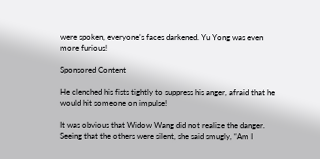were spoken, everyone’s faces darkened. Yu Yong was even more furious!

Sponsored Content

He clenched his fists tightly to suppress his anger, afraid that he would hit someone on impulse!

It was obvious that Widow Wang did not realize the danger. Seeing that the others were silent, she said smugly, “Am I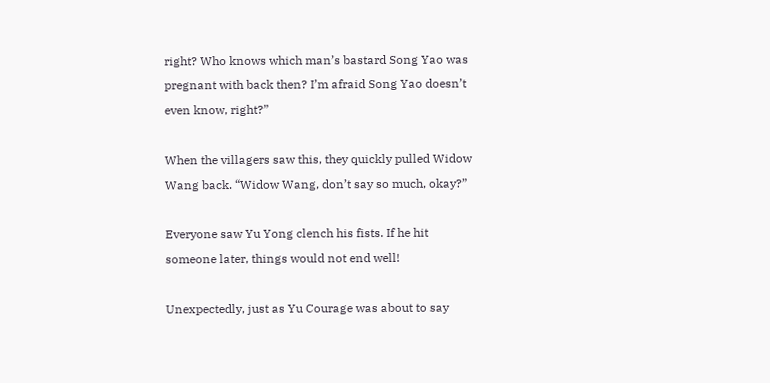right? Who knows which man’s bastard Song Yao was pregnant with back then? I’m afraid Song Yao doesn’t even know, right?”

When the villagers saw this, they quickly pulled Widow Wang back. “Widow Wang, don’t say so much, okay?”

Everyone saw Yu Yong clench his fists. If he hit someone later, things would not end well!

Unexpectedly, just as Yu Courage was about to say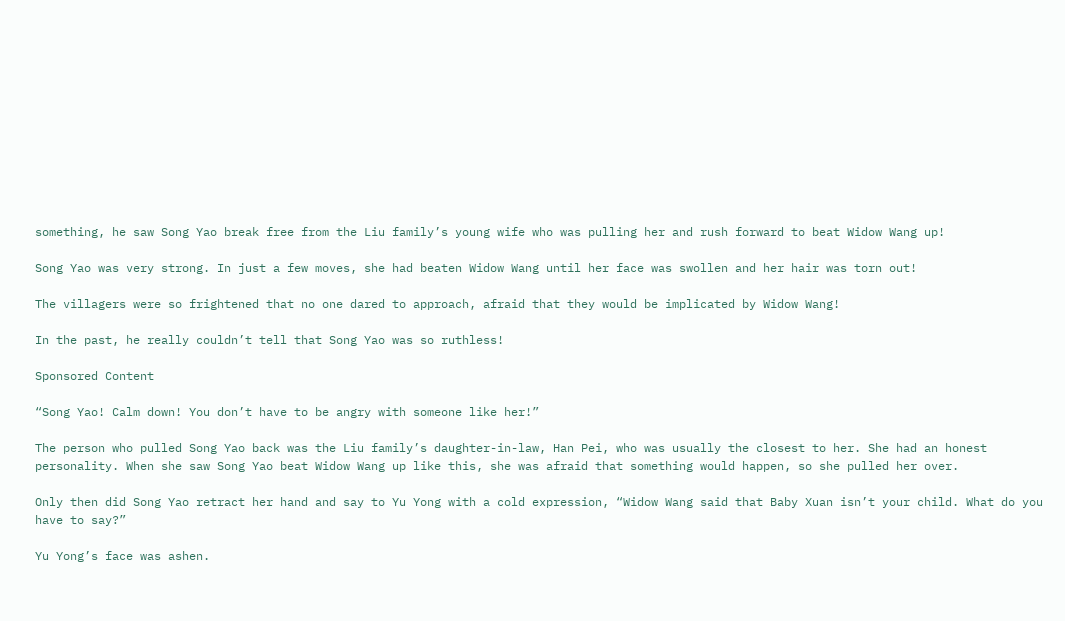something, he saw Song Yao break free from the Liu family’s young wife who was pulling her and rush forward to beat Widow Wang up!

Song Yao was very strong. In just a few moves, she had beaten Widow Wang until her face was swollen and her hair was torn out!

The villagers were so frightened that no one dared to approach, afraid that they would be implicated by Widow Wang!

In the past, he really couldn’t tell that Song Yao was so ruthless!

Sponsored Content

“Song Yao! Calm down! You don’t have to be angry with someone like her!”

The person who pulled Song Yao back was the Liu family’s daughter-in-law, Han Pei, who was usually the closest to her. She had an honest personality. When she saw Song Yao beat Widow Wang up like this, she was afraid that something would happen, so she pulled her over.

Only then did Song Yao retract her hand and say to Yu Yong with a cold expression, “Widow Wang said that Baby Xuan isn’t your child. What do you have to say?”

Yu Yong’s face was ashen.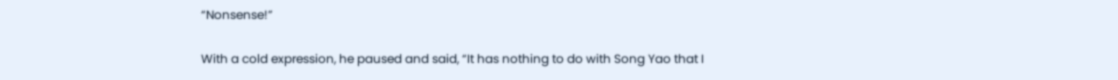“Nonsense!”

With a cold expression, he paused and said, “It has nothing to do with Song Yao that I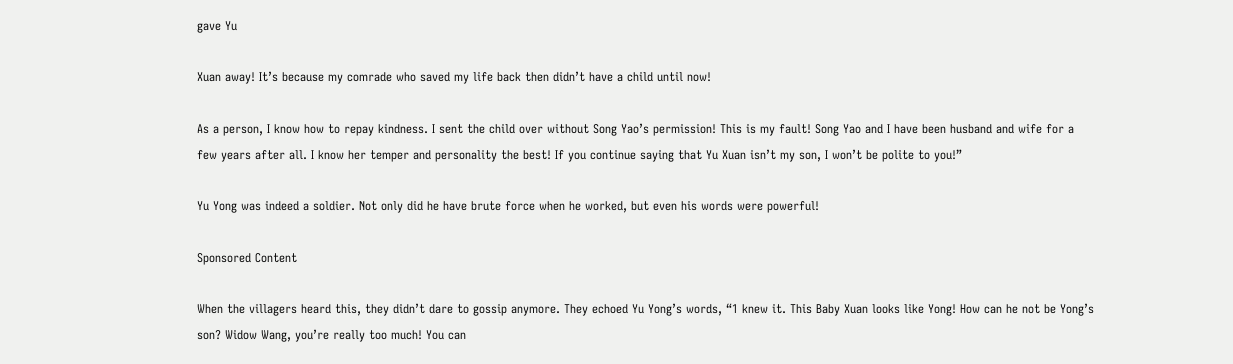gave Yu

Xuan away! It’s because my comrade who saved my life back then didn’t have a child until now!

As a person, I know how to repay kindness. I sent the child over without Song Yao’s permission! This is my fault! Song Yao and I have been husband and wife for a few years after all. I know her temper and personality the best! If you continue saying that Yu Xuan isn’t my son, I won’t be polite to you!”

Yu Yong was indeed a soldier. Not only did he have brute force when he worked, but even his words were powerful!

Sponsored Content

When the villagers heard this, they didn’t dare to gossip anymore. They echoed Yu Yong’s words, “1 knew it. This Baby Xuan looks like Yong! How can he not be Yong’s son? Widow Wang, you’re really too much! You can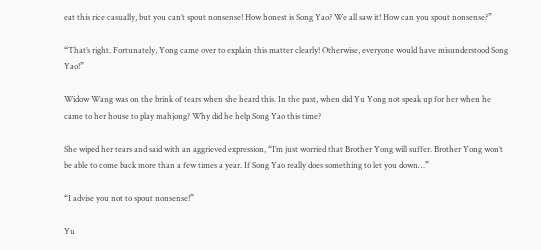eat this rice casually, but you can’t spout nonsense! How honest is Song Yao? We all saw it! How can you spout nonsense?”

“That’s right. Fortunately, Yong came over to explain this matter clearly! Otherwise, everyone would have misunderstood Song Yao!”

Widow Wang was on the brink of tears when she heard this. In the past, when did Yu Yong not speak up for her when he came to her house to play mahjong? Why did he help Song Yao this time?

She wiped her tears and said with an aggrieved expression, “I’m just worried that Brother Yong will suffer. Brother Yong won’t be able to come back more than a few times a year. If Song Yao really does something to let you down…”

“I advise you not to spout nonsense!”

Yu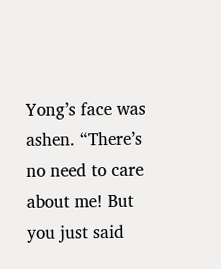Yong’s face was ashen. “There’s no need to care about me! But you just said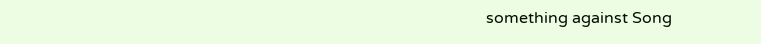something against Song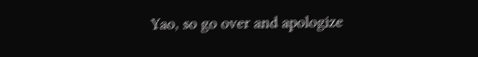Yao, so go over and apologize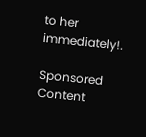to her immediately!.

Sponsored Content